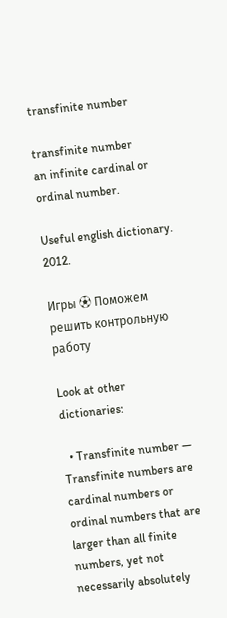transfinite number

transfinite number
an infinite cardinal or ordinal number.

Useful english dictionary. 2012.

Игры ⚽ Поможем решить контрольную работу

Look at other dictionaries:

  • Transfinite number — Transfinite numbers are cardinal numbers or ordinal numbers that are larger than all finite numbers, yet not necessarily absolutely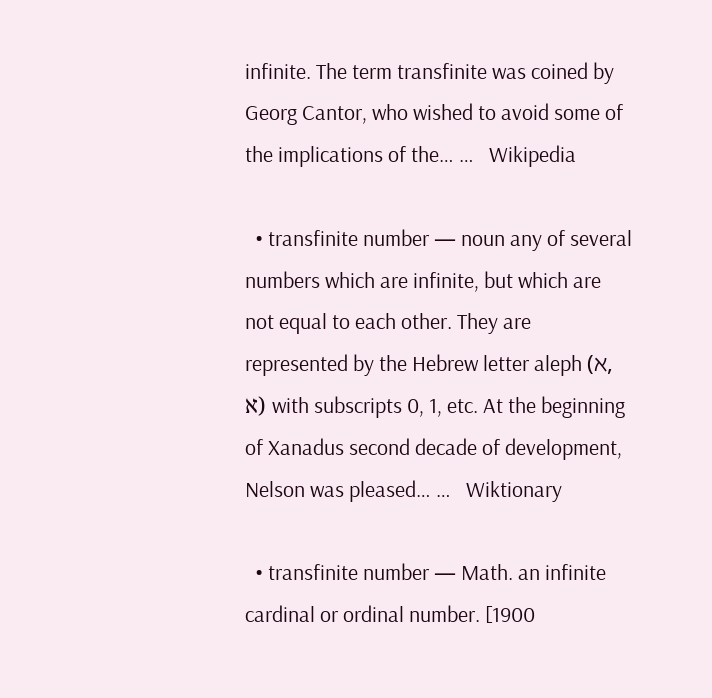infinite. The term transfinite was coined by Georg Cantor, who wished to avoid some of the implications of the… …   Wikipedia

  • transfinite number — noun any of several numbers which are infinite, but which are not equal to each other. They are represented by the Hebrew letter aleph (ℵ, א) with subscripts 0, 1, etc. At the beginning of Xanadus second decade of development, Nelson was pleased… …   Wiktionary

  • transfinite number — Math. an infinite cardinal or ordinal number. [1900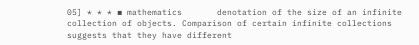05] * * * ▪ mathematics       denotation of the size of an infinite collection of objects. Comparison of certain infinite collections suggests that they have different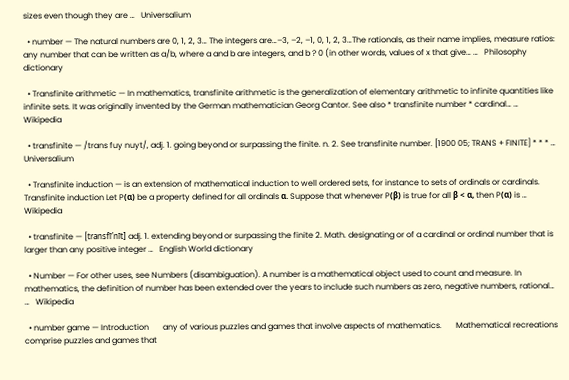sizes even though they are …   Universalium

  • number — The natural numbers are 0, 1, 2, 3… The integers are…–3, –2, –1, 0, 1, 2, 3…The rationals, as their name implies, measure ratios: any number that can be written as a/b, where a and b are integers, and b ? 0 (in other words, values of x that give… …   Philosophy dictionary

  • Transfinite arithmetic — In mathematics, transfinite arithmetic is the generalization of elementary arithmetic to infinite quantities like infinite sets. It was originally invented by the German mathematician Georg Cantor. See also * transfinite number * cardinal… …   Wikipedia

  • transfinite — /trans fuy nuyt/, adj. 1. going beyond or surpassing the finite. n. 2. See transfinite number. [1900 05; TRANS + FINITE] * * * …   Universalium

  • Transfinite induction — is an extension of mathematical induction to well ordered sets, for instance to sets of ordinals or cardinals. Transfinite induction Let P(α) be a property defined for all ordinals α. Suppose that whenever P(β) is true for all β < α, then P(α) is …   Wikipedia

  • transfinite — [transfī′nīt] adj. 1. extending beyond or surpassing the finite 2. Math. designating or of a cardinal or ordinal number that is larger than any positive integer …   English World dictionary

  • Number — For other uses, see Numbers (disambiguation). A number is a mathematical object used to count and measure. In mathematics, the definition of number has been extended over the years to include such numbers as zero, negative numbers, rational… …   Wikipedia

  • number game — Introduction       any of various puzzles and games that involve aspects of mathematics.       Mathematical recreations comprise puzzles and games that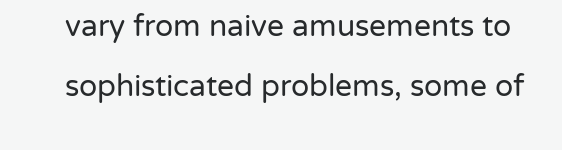vary from naive amusements to sophisticated problems, some of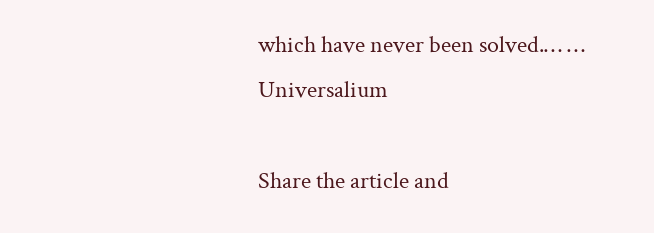which have never been solved.… …   Universalium

Share the article and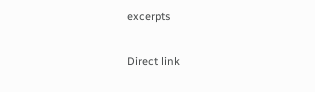excerpts

Direct link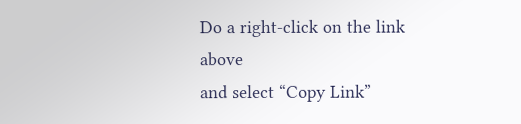Do a right-click on the link above
and select “Copy Link”